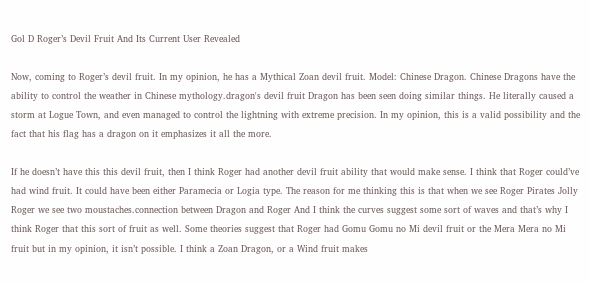Gol D Roger’s Devil Fruit And Its Current User Revealed

Now, coming to Roger’s devil fruit. In my opinion, he has a Mythical Zoan devil fruit. Model: Chinese Dragon. Chinese Dragons have the ability to control the weather in Chinese mythology.dragon's devil fruit Dragon has been seen doing similar things. He literally caused a storm at Logue Town, and even managed to control the lightning with extreme precision. In my opinion, this is a valid possibility and the fact that his flag has a dragon on it emphasizes it all the more.

If he doesn’t have this this devil fruit, then I think Roger had another devil fruit ability that would make sense. I think that Roger could’ve had wind fruit. It could have been either Paramecia or Logia type. The reason for me thinking this is that when we see Roger Pirates Jolly Roger we see two moustaches.connection between Dragon and Roger And I think the curves suggest some sort of waves and that’s why I think Roger that this sort of fruit as well. Some theories suggest that Roger had Gomu Gomu no Mi devil fruit or the Mera Mera no Mi fruit but in my opinion, it isn’t possible. I think a Zoan Dragon, or a Wind fruit makes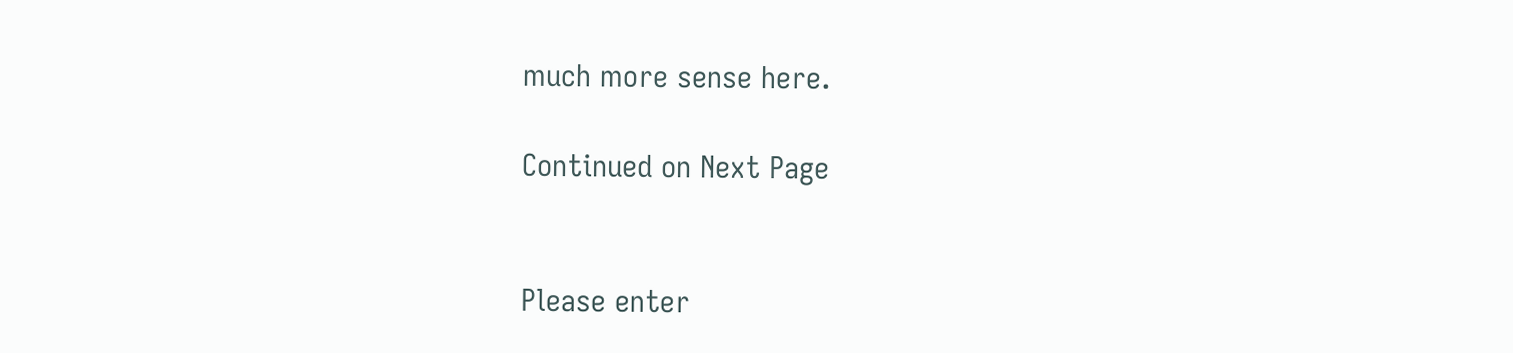much more sense here.

Continued on Next Page


Please enter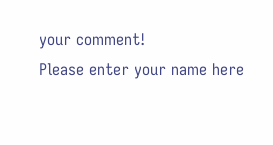your comment!
Please enter your name here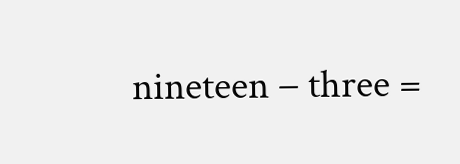nineteen − three =